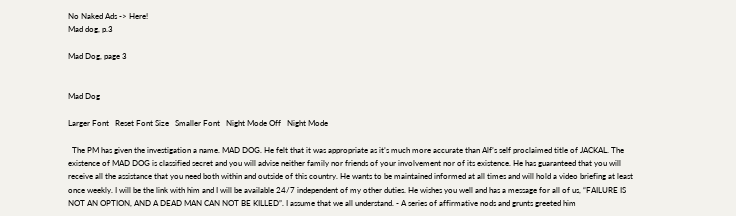No Naked Ads -> Here!
Mad dog, p.3

Mad Dog, page 3


Mad Dog

Larger Font   Reset Font Size   Smaller Font   Night Mode Off   Night Mode

  The PM has given the investigation a name. MAD DOG. He felt that it was appropriate as it’s much more accurate than Alf’s self proclaimed title of JACKAL. The existence of MAD DOG is classified secret and you will advise neither family nor friends of your involvement nor of its existence. He has guaranteed that you will receive all the assistance that you need both within and outside of this country. He wants to be maintained informed at all times and will hold a video briefing at least once weekly. I will be the link with him and I will be available 24/7 independent of my other duties. He wishes you well and has a message for all of us, “FAILURE IS NOT AN OPTION, AND A DEAD MAN CAN NOT BE KILLED”. I assume that we all understand. - A series of affirmative nods and grunts greeted him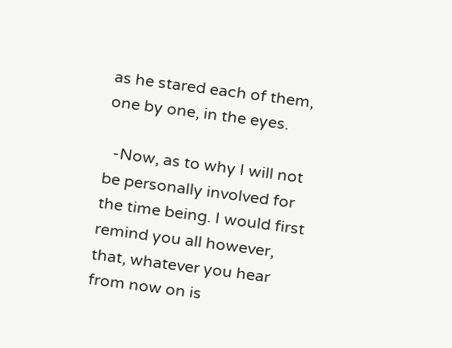as he stared each of them, one by one, in the eyes.

  -Now, as to why I will not be personally involved for the time being. I would first remind you all however, that, whatever you hear from now on is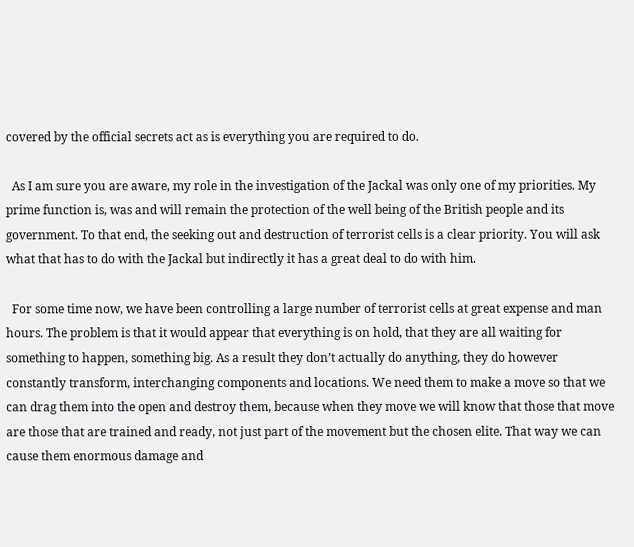covered by the official secrets act as is everything you are required to do.

  As I am sure you are aware, my role in the investigation of the Jackal was only one of my priorities. My prime function is, was and will remain the protection of the well being of the British people and its government. To that end, the seeking out and destruction of terrorist cells is a clear priority. You will ask what that has to do with the Jackal but indirectly it has a great deal to do with him.

  For some time now, we have been controlling a large number of terrorist cells at great expense and man hours. The problem is that it would appear that everything is on hold, that they are all waiting for something to happen, something big. As a result they don’t actually do anything, they do however constantly transform, interchanging components and locations. We need them to make a move so that we can drag them into the open and destroy them, because when they move we will know that those that move are those that are trained and ready, not just part of the movement but the chosen elite. That way we can cause them enormous damage and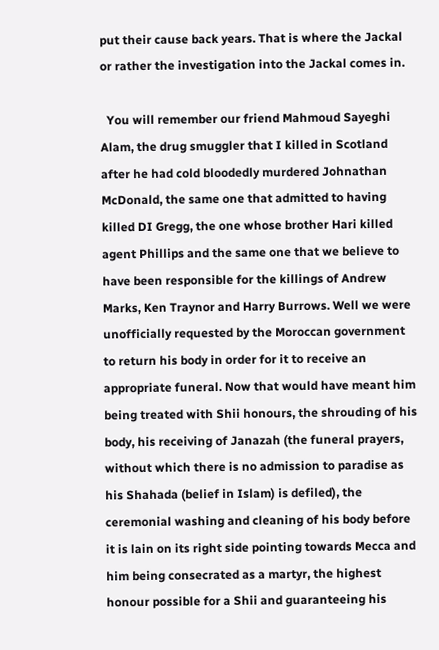put their cause back years. That is where the Jackal or rather the investigation into the Jackal comes in.

  You will remember our friend Mahmoud Sayeghi Alam, the drug smuggler that I killed in Scotland after he had cold bloodedly murdered Johnathan McDonald, the same one that admitted to having killed DI Gregg, the one whose brother Hari killed agent Phillips and the same one that we believe to have been responsible for the killings of Andrew Marks, Ken Traynor and Harry Burrows. Well we were unofficially requested by the Moroccan government to return his body in order for it to receive an appropriate funeral. Now that would have meant him being treated with Shii honours, the shrouding of his body, his receiving of Janazah (the funeral prayers, without which there is no admission to paradise as his Shahada (belief in Islam) is defiled), the ceremonial washing and cleaning of his body before it is lain on its right side pointing towards Mecca and him being consecrated as a martyr, the highest honour possible for a Shii and guaranteeing his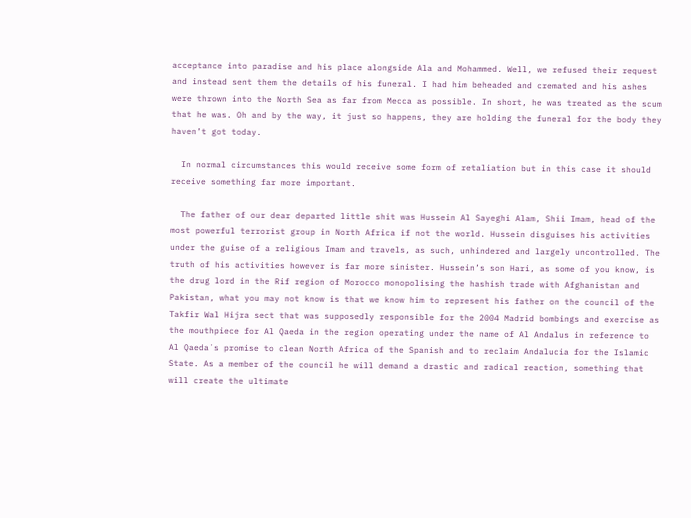acceptance into paradise and his place alongside Ala and Mohammed. Well, we refused their request and instead sent them the details of his funeral. I had him beheaded and cremated and his ashes were thrown into the North Sea as far from Mecca as possible. In short, he was treated as the scum that he was. Oh and by the way, it just so happens, they are holding the funeral for the body they haven’t got today.

  In normal circumstances this would receive some form of retaliation but in this case it should receive something far more important.

  The father of our dear departed little shit was Hussein Al Sayeghi Alam, Shii Imam, head of the most powerful terrorist group in North Africa if not the world. Hussein disguises his activities under the guise of a religious Imam and travels, as such, unhindered and largely uncontrolled. The truth of his activities however is far more sinister. Hussein’s son Hari, as some of you know, is the drug lord in the Rif region of Morocco monopolising the hashish trade with Afghanistan and Pakistan, what you may not know is that we know him to represent his father on the council of the Takfir Wal Hijra sect that was supposedly responsible for the 2004 Madrid bombings and exercise as the mouthpiece for Al Qaeda in the region operating under the name of Al Andalus in reference to Al Qaeda´s promise to clean North Africa of the Spanish and to reclaim Andalucia for the Islamic State. As a member of the council he will demand a drastic and radical reaction, something that will create the ultimate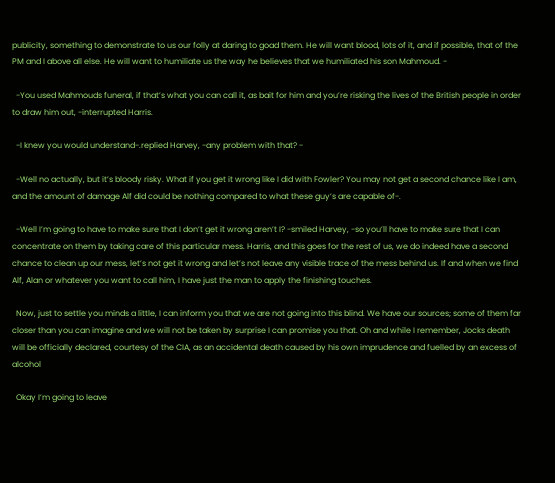publicity, something to demonstrate to us our folly at daring to goad them. He will want blood, lots of it, and if possible, that of the PM and I above all else. He will want to humiliate us the way he believes that we humiliated his son Mahmoud. -

  -You used Mahmouds funeral, if that’s what you can call it, as bait for him and you’re risking the lives of the British people in order to draw him out, -interrupted Harris.

  -I knew you would understand-.replied Harvey, -any problem with that? -

  -Well no actually, but it’s bloody risky. What if you get it wrong like I did with Fowler? You may not get a second chance like I am, and the amount of damage Alf did could be nothing compared to what these guy’s are capable of-.

  -Well I’m going to have to make sure that I don’t get it wrong aren’t I? -smiled Harvey, -so you’ll have to make sure that I can concentrate on them by taking care of this particular mess. Harris, and this goes for the rest of us, we do indeed have a second chance to clean up our mess, let’s not get it wrong and let’s not leave any visible trace of the mess behind us. If and when we find Alf, Alan or whatever you want to call him, I have just the man to apply the finishing touches.

  Now, just to settle you minds a little, I can inform you that we are not going into this blind. We have our sources; some of them far closer than you can imagine and we will not be taken by surprise I can promise you that. Oh and while I remember, Jocks death will be officially declared, courtesy of the CIA, as an accidental death caused by his own imprudence and fuelled by an excess of alcohol

  Okay I’m going to leave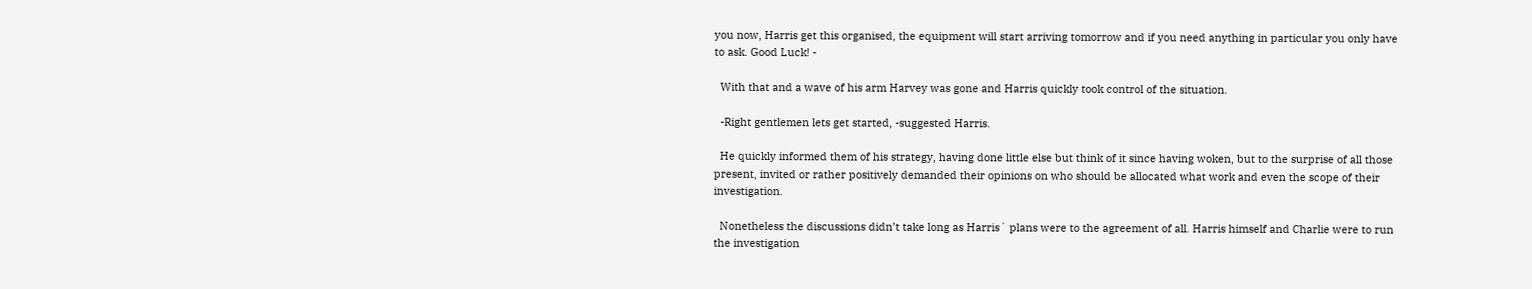you now, Harris get this organised, the equipment will start arriving tomorrow and if you need anything in particular you only have to ask. Good Luck! -

  With that and a wave of his arm Harvey was gone and Harris quickly took control of the situation.

  -Right gentlemen lets get started, -suggested Harris.

  He quickly informed them of his strategy, having done little else but think of it since having woken, but to the surprise of all those present, invited or rather positively demanded their opinions on who should be allocated what work and even the scope of their investigation.

  Nonetheless the discussions didn’t take long as Harris´ plans were to the agreement of all. Harris himself and Charlie were to run the investigation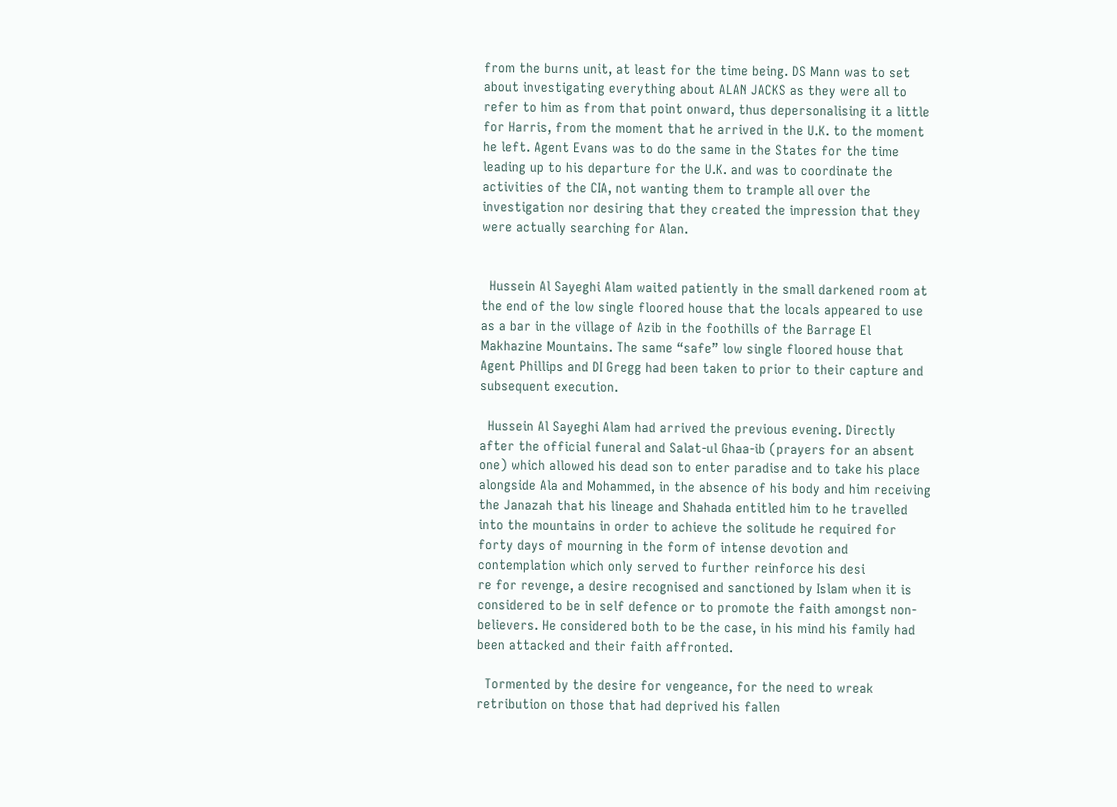from the burns unit, at least for the time being. DS Mann was to set about investigating everything about ALAN JACKS as they were all to refer to him as from that point onward, thus depersonalising it a little for Harris, from the moment that he arrived in the U.K. to the moment he left. Agent Evans was to do the same in the States for the time leading up to his departure for the U.K. and was to coordinate the activities of the CIA, not wanting them to trample all over the investigation nor desiring that they created the impression that they were actually searching for Alan.


  Hussein Al Sayeghi Alam waited patiently in the small darkened room at the end of the low single floored house that the locals appeared to use as a bar in the village of Azib in the foothills of the Barrage El Makhazine Mountains. The same “safe” low single floored house that Agent Phillips and DI Gregg had been taken to prior to their capture and subsequent execution.

  Hussein Al Sayeghi Alam had arrived the previous evening. Directly after the official funeral and Salat-ul Ghaa-ib (prayers for an absent one) which allowed his dead son to enter paradise and to take his place alongside Ala and Mohammed, in the absence of his body and him receiving the Janazah that his lineage and Shahada entitled him to he travelled into the mountains in order to achieve the solitude he required for forty days of mourning in the form of intense devotion and contemplation which only served to further reinforce his desi
re for revenge, a desire recognised and sanctioned by Islam when it is considered to be in self defence or to promote the faith amongst non-believers. He considered both to be the case, in his mind his family had been attacked and their faith affronted.

  Tormented by the desire for vengeance, for the need to wreak retribution on those that had deprived his fallen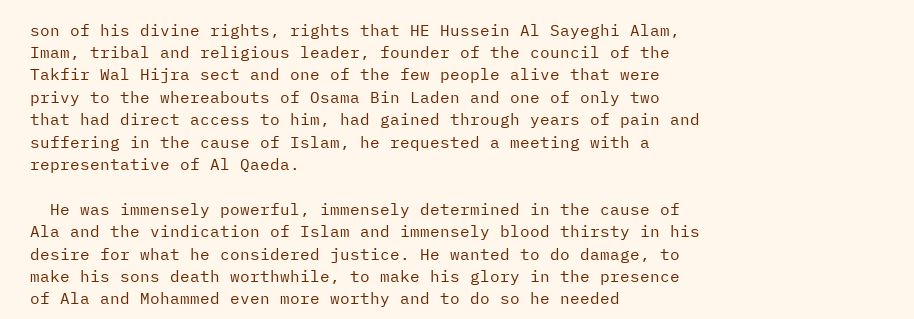son of his divine rights, rights that HE Hussein Al Sayeghi Alam, Imam, tribal and religious leader, founder of the council of the Takfir Wal Hijra sect and one of the few people alive that were privy to the whereabouts of Osama Bin Laden and one of only two that had direct access to him, had gained through years of pain and suffering in the cause of Islam, he requested a meeting with a representative of Al Qaeda.

  He was immensely powerful, immensely determined in the cause of Ala and the vindication of Islam and immensely blood thirsty in his desire for what he considered justice. He wanted to do damage, to make his sons death worthwhile, to make his glory in the presence of Ala and Mohammed even more worthy and to do so he needed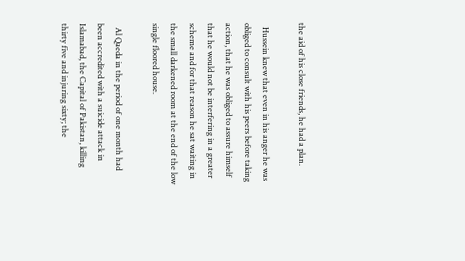the aid of his close friends, he had a plan.

  Hussein knew that even in his anger he was obliged to consult with his peers before taking action, that he was obliged to assure himself that he would not be interfering in a greater scheme and for that reason he sat waiting in the small darkened room at the end of the low single floored house.

  Al Qaeda in the period of one month had been accredited with a suicide attack in Islamabad, the Capital of Pakistan, killing thirty five and injuring sixty; the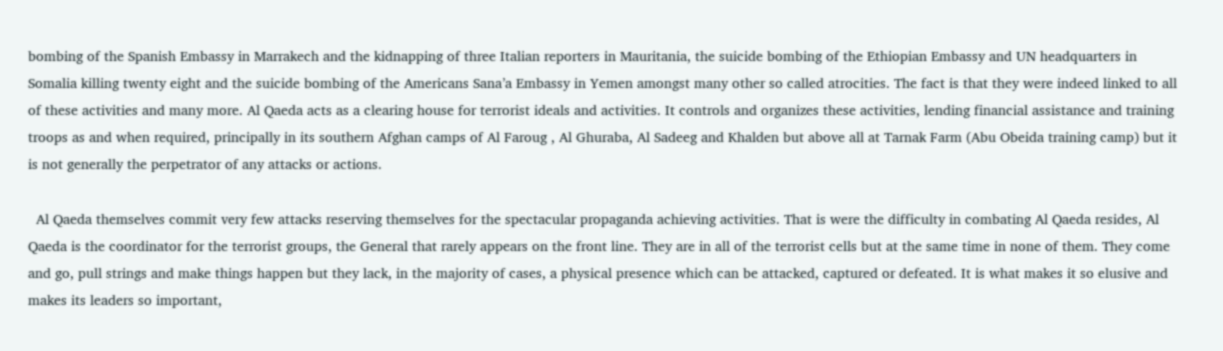bombing of the Spanish Embassy in Marrakech and the kidnapping of three Italian reporters in Mauritania, the suicide bombing of the Ethiopian Embassy and UN headquarters in Somalia killing twenty eight and the suicide bombing of the Americans Sana’a Embassy in Yemen amongst many other so called atrocities. The fact is that they were indeed linked to all of these activities and many more. Al Qaeda acts as a clearing house for terrorist ideals and activities. It controls and organizes these activities, lending financial assistance and training troops as and when required, principally in its southern Afghan camps of Al Faroug , Al Ghuraba, Al Sadeeg and Khalden but above all at Tarnak Farm (Abu Obeida training camp) but it is not generally the perpetrator of any attacks or actions.

  Al Qaeda themselves commit very few attacks reserving themselves for the spectacular propaganda achieving activities. That is were the difficulty in combating Al Qaeda resides, Al Qaeda is the coordinator for the terrorist groups, the General that rarely appears on the front line. They are in all of the terrorist cells but at the same time in none of them. They come and go, pull strings and make things happen but they lack, in the majority of cases, a physical presence which can be attacked, captured or defeated. It is what makes it so elusive and makes its leaders so important,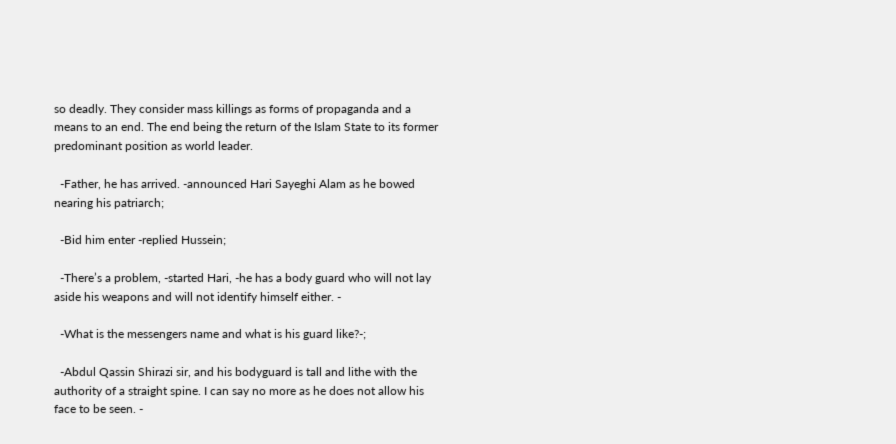so deadly. They consider mass killings as forms of propaganda and a means to an end. The end being the return of the Islam State to its former predominant position as world leader.

  -Father, he has arrived. -announced Hari Sayeghi Alam as he bowed nearing his patriarch;

  -Bid him enter -replied Hussein;

  -There’s a problem, -started Hari, -he has a body guard who will not lay aside his weapons and will not identify himself either. -

  -What is the messengers name and what is his guard like?-;

  -Abdul Qassin Shirazi sir, and his bodyguard is tall and lithe with the authority of a straight spine. I can say no more as he does not allow his face to be seen. -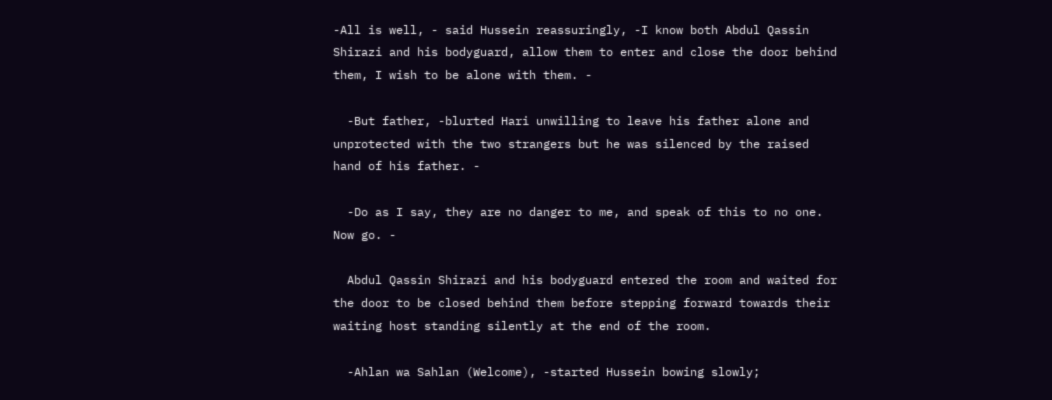-All is well, - said Hussein reassuringly, -I know both Abdul Qassin Shirazi and his bodyguard, allow them to enter and close the door behind them, I wish to be alone with them. -

  -But father, -blurted Hari unwilling to leave his father alone and unprotected with the two strangers but he was silenced by the raised hand of his father. -

  -Do as I say, they are no danger to me, and speak of this to no one. Now go. -

  Abdul Qassin Shirazi and his bodyguard entered the room and waited for the door to be closed behind them before stepping forward towards their waiting host standing silently at the end of the room.

  -Ahlan wa Sahlan (Welcome), -started Hussein bowing slowly;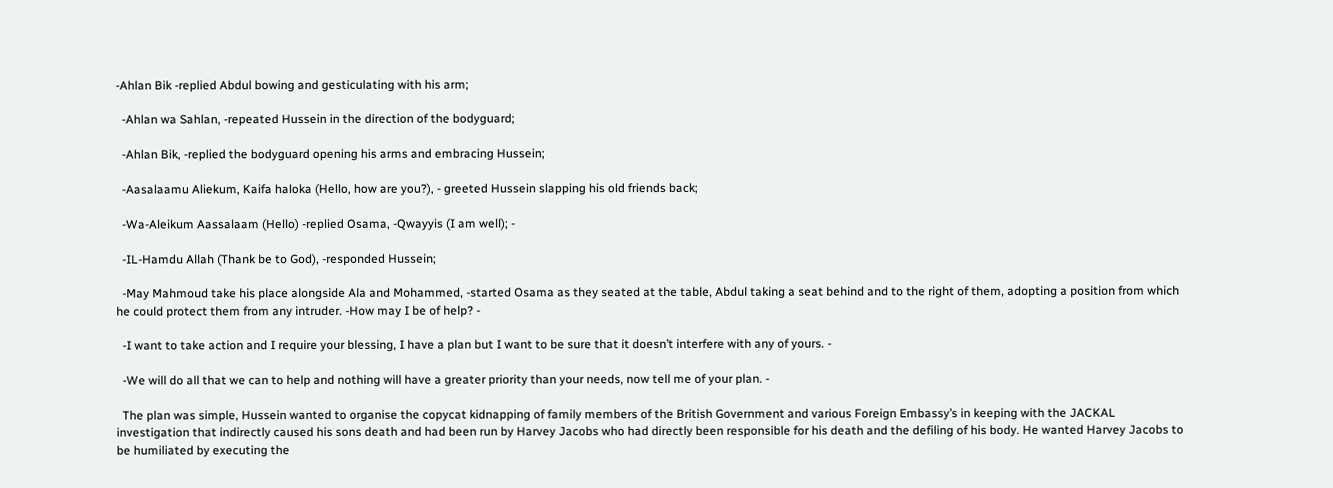-Ahlan Bik -replied Abdul bowing and gesticulating with his arm;

  -Ahlan wa Sahlan, -repeated Hussein in the direction of the bodyguard;

  -Ahlan Bik, -replied the bodyguard opening his arms and embracing Hussein;

  -Aasalaamu Aliekum, Kaifa haloka (Hello, how are you?), - greeted Hussein slapping his old friends back;

  -Wa-Aleikum Aassalaam (Hello) -replied Osama, -Qwayyis (I am well); -

  -IL-Hamdu Allah (Thank be to God), -responded Hussein;

  -May Mahmoud take his place alongside Ala and Mohammed, -started Osama as they seated at the table, Abdul taking a seat behind and to the right of them, adopting a position from which he could protect them from any intruder. -How may I be of help? -

  -I want to take action and I require your blessing, I have a plan but I want to be sure that it doesn’t interfere with any of yours. -

  -We will do all that we can to help and nothing will have a greater priority than your needs, now tell me of your plan. -

  The plan was simple, Hussein wanted to organise the copycat kidnapping of family members of the British Government and various Foreign Embassy’s in keeping with the JACKAL investigation that indirectly caused his sons death and had been run by Harvey Jacobs who had directly been responsible for his death and the defiling of his body. He wanted Harvey Jacobs to be humiliated by executing the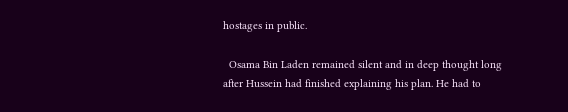hostages in public.

  Osama Bin Laden remained silent and in deep thought long after Hussein had finished explaining his plan. He had to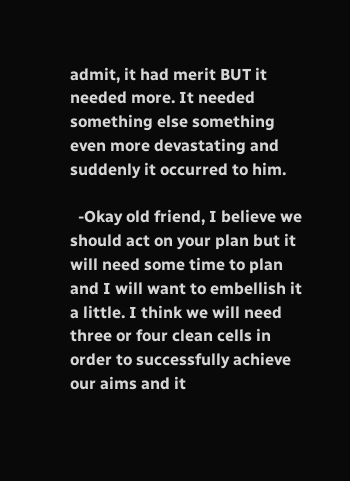admit, it had merit BUT it needed more. It needed something else something even more devastating and suddenly it occurred to him.

  -Okay old friend, I believe we should act on your plan but it will need some time to plan and I will want to embellish it a little. I think we will need three or four clean cells in order to successfully achieve our aims and it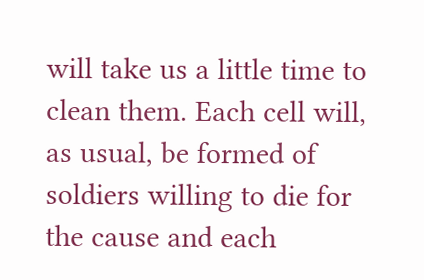will take us a little time to clean them. Each cell will, as usual, be formed of soldiers willing to die for the cause and each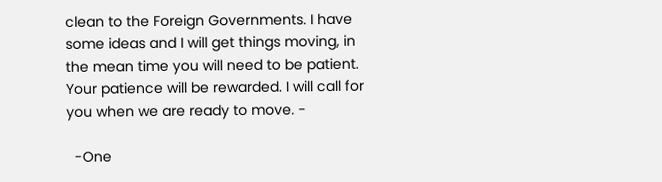clean to the Foreign Governments. I have some ideas and I will get things moving, in the mean time you will need to be patient. Your patience will be rewarded. I will call for you when we are ready to move. -

  -One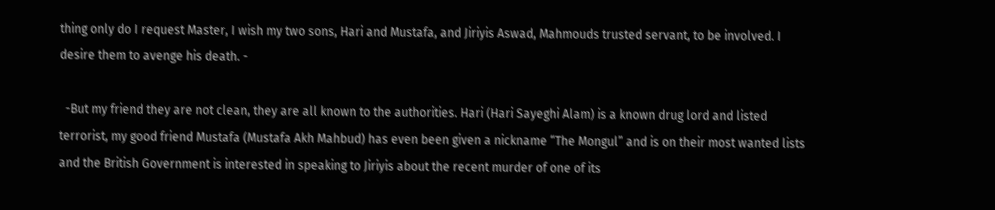thing only do I request Master, I wish my two sons, Hari and Mustafa, and Jiriyis Aswad, Mahmouds trusted servant, to be involved. I desire them to avenge his death. -

  -But my friend they are not clean, they are all known to the authorities. Hari (Hari Sayeghi Alam) is a known drug lord and listed terrorist, my good friend Mustafa (Mustafa Akh Mahbud) has even been given a nickname “The Mongul” and is on their most wanted lists and the British Government is interested in speaking to Jiriyis about the recent murder of one of its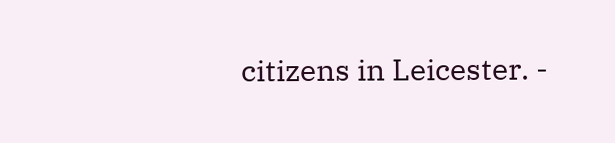citizens in Leicester. -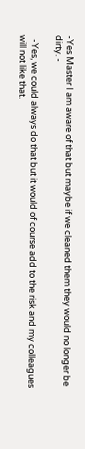-Yes Master I am aware of that but maybe if we cleaned them they would no longer be dirty. -

  -Yes, we could always do that but it would of course add to the risk and my colleagues will not like that.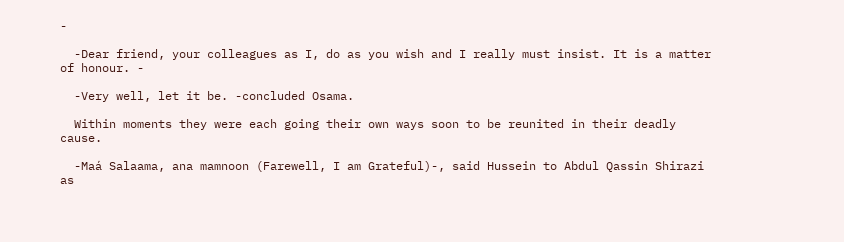-

  -Dear friend, your colleagues as I, do as you wish and I really must insist. It is a matter of honour. -

  -Very well, let it be. -concluded Osama.

  Within moments they were each going their own ways soon to be reunited in their deadly cause.

  -Maá Salaama, ana mamnoon (Farewell, I am Grateful)-, said Hussein to Abdul Qassin Shirazi as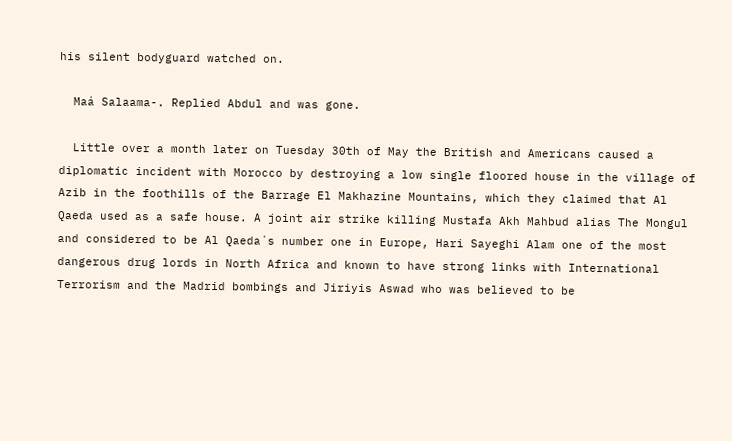his silent bodyguard watched on.

  Maá Salaama-. Replied Abdul and was gone.

  Little over a month later on Tuesday 30th of May the British and Americans caused a diplomatic incident with Morocco by destroying a low single floored house in the village of Azib in the foothills of the Barrage El Makhazine Mountains, which they claimed that Al Qaeda used as a safe house. A joint air strike killing Mustafa Akh Mahbud alias The Mongul and considered to be Al Qaeda´s number one in Europe, Hari Sayeghi Alam one of the most dangerous drug lords in North Africa and known to have strong links with International Terrorism and the Madrid bombings and Jiriyis Aswad who was believed to be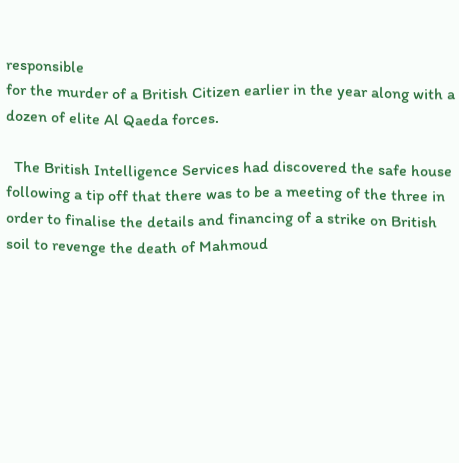responsible
for the murder of a British Citizen earlier in the year along with a dozen of elite Al Qaeda forces.

  The British Intelligence Services had discovered the safe house following a tip off that there was to be a meeting of the three in order to finalise the details and financing of a strike on British soil to revenge the death of Mahmoud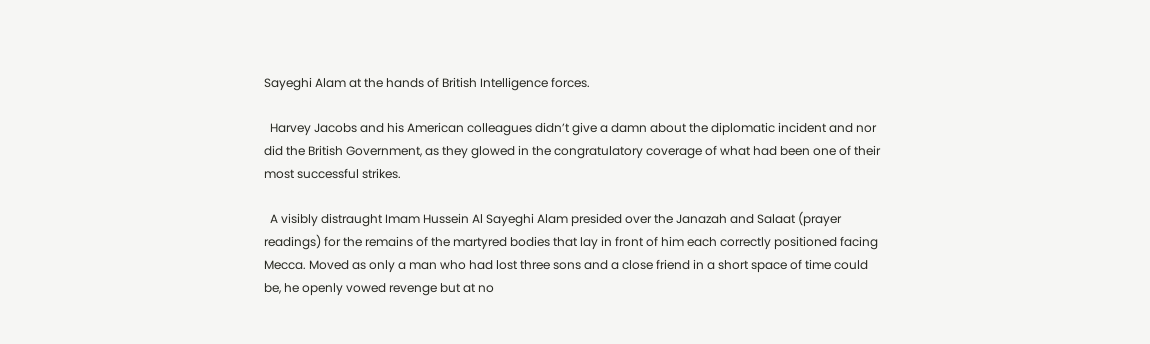Sayeghi Alam at the hands of British Intelligence forces.

  Harvey Jacobs and his American colleagues didn’t give a damn about the diplomatic incident and nor did the British Government, as they glowed in the congratulatory coverage of what had been one of their most successful strikes.

  A visibly distraught Imam Hussein Al Sayeghi Alam presided over the Janazah and Salaat (prayer readings) for the remains of the martyred bodies that lay in front of him each correctly positioned facing Mecca. Moved as only a man who had lost three sons and a close friend in a short space of time could be, he openly vowed revenge but at no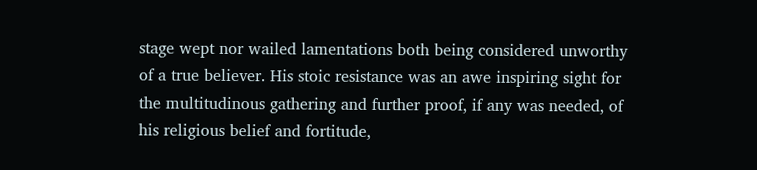stage wept nor wailed lamentations both being considered unworthy of a true believer. His stoic resistance was an awe inspiring sight for the multitudinous gathering and further proof, if any was needed, of his religious belief and fortitude,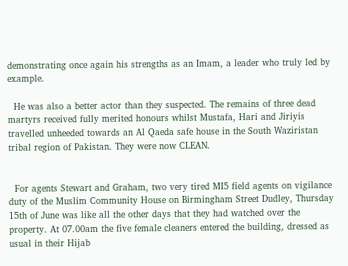demonstrating once again his strengths as an Imam, a leader who truly led by example.

  He was also a better actor than they suspected. The remains of three dead martyrs received fully merited honours whilst Mustafa, Hari and Jiriyis travelled unheeded towards an Al Qaeda safe house in the South Waziristan tribal region of Pakistan. They were now CLEAN.


  For agents Stewart and Graham, two very tired MI5 field agents on vigilance duty of the Muslim Community House on Birmingham Street Dudley, Thursday 15th of June was like all the other days that they had watched over the property. At 07.00am the five female cleaners entered the building, dressed as usual in their Hijab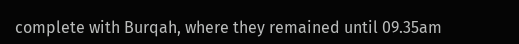complete with Burqah, where they remained until 09.35am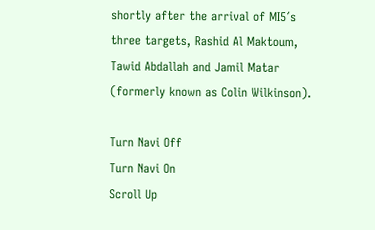shortly after the arrival of MI5´s three targets, Rashid Al Maktoum, Tawid Abdallah and Jamil Matar (formerly known as Colin Wilkinson).

Turn Navi Off
Turn Navi On
Scroll Up